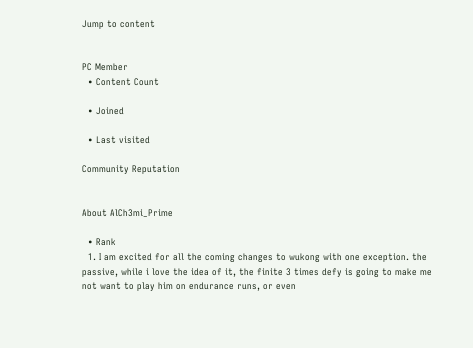Jump to content


PC Member
  • Content Count

  • Joined

  • Last visited

Community Reputation


About AlCh3mi_Prime

  • Rank
  1. I am excited for all the coming changes to wukong with one exception. the passive, while i love the idea of it, the finite 3 times defy is going to make me not want to play him on endurance runs, or even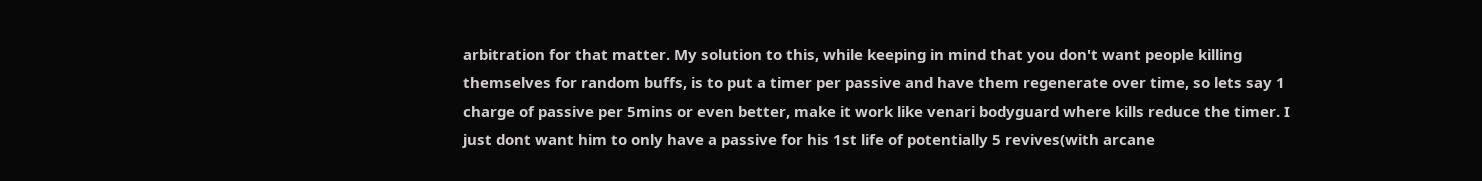arbitration for that matter. My solution to this, while keeping in mind that you don't want people killing themselves for random buffs, is to put a timer per passive and have them regenerate over time, so lets say 1 charge of passive per 5mins or even better, make it work like venari bodyguard where kills reduce the timer. I just dont want him to only have a passive for his 1st life of potentially 5 revives(with arcane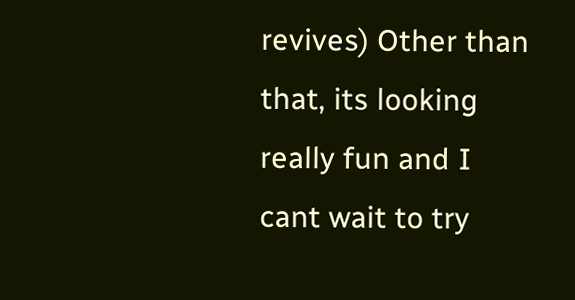revives) Other than that, its looking really fun and I cant wait to try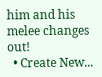him and his melee changes out!
  • Create New...